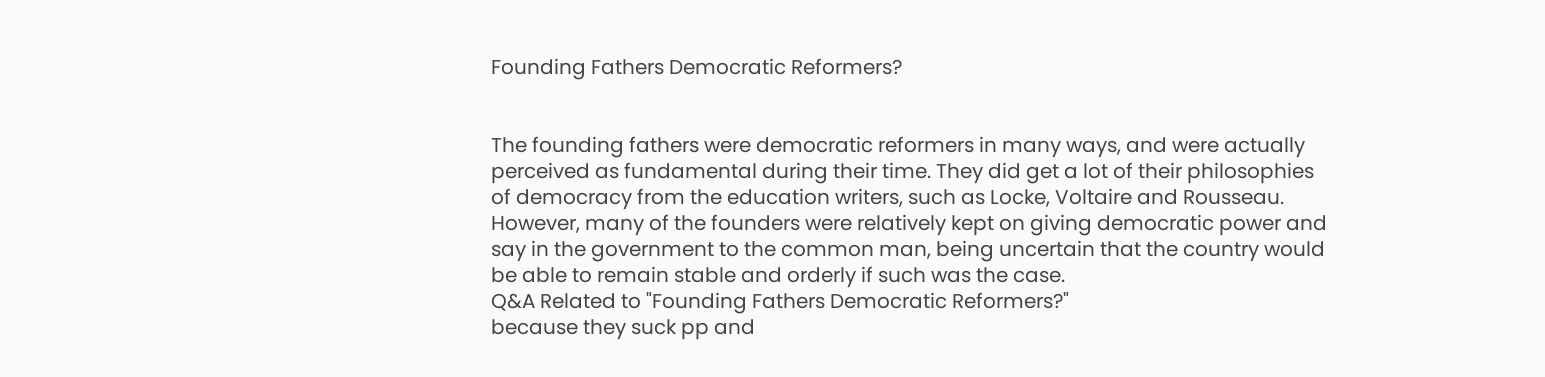Founding Fathers Democratic Reformers?


The founding fathers were democratic reformers in many ways, and were actually perceived as fundamental during their time. They did get a lot of their philosophies of democracy from the education writers, such as Locke, Voltaire and Rousseau. However, many of the founders were relatively kept on giving democratic power and say in the government to the common man, being uncertain that the country would be able to remain stable and orderly if such was the case.
Q&A Related to "Founding Fathers Democratic Reformers?"
because they suck pp and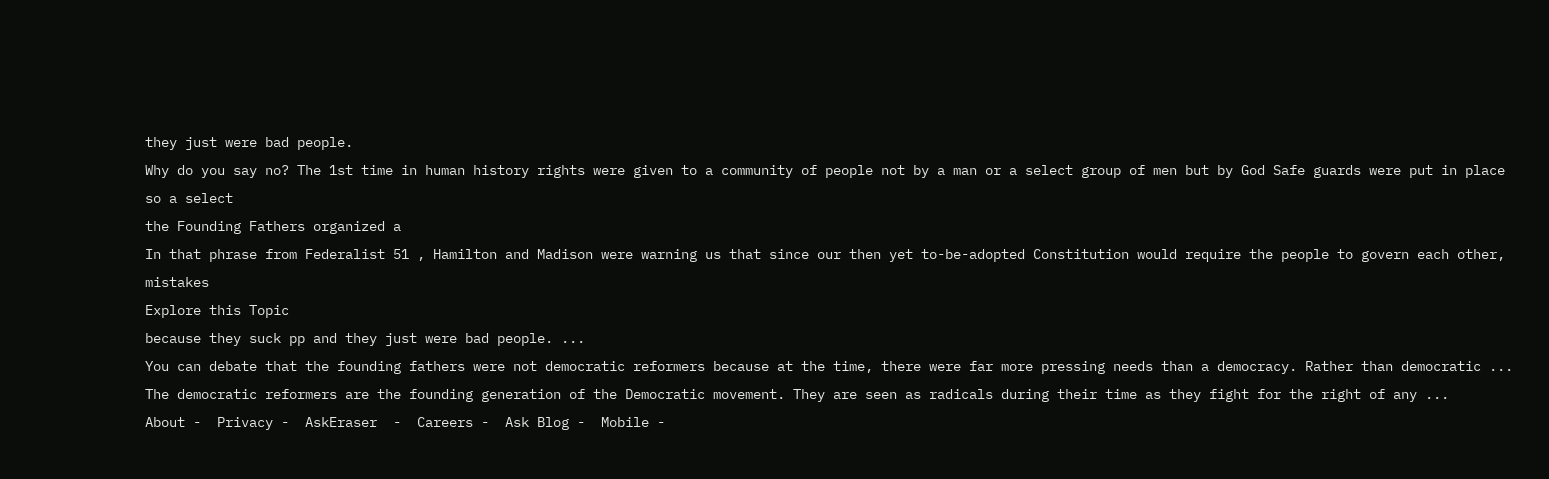they just were bad people.
Why do you say no? The 1st time in human history rights were given to a community of people not by a man or a select group of men but by God Safe guards were put in place so a select
the Founding Fathers organized a
In that phrase from Federalist 51 , Hamilton and Madison were warning us that since our then yet to-be-adopted Constitution would require the people to govern each other, mistakes
Explore this Topic
because they suck pp and they just were bad people. ...
You can debate that the founding fathers were not democratic reformers because at the time, there were far more pressing needs than a democracy. Rather than democratic ...
The democratic reformers are the founding generation of the Democratic movement. They are seen as radicals during their time as they fight for the right of any ...
About -  Privacy -  AskEraser  -  Careers -  Ask Blog -  Mobile -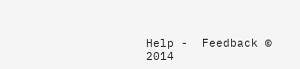Help -  Feedback © 2014